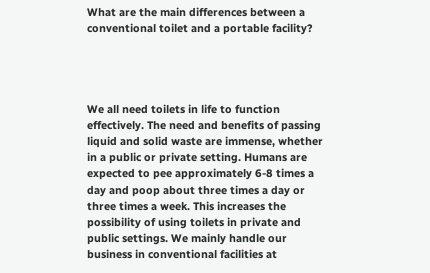What are the main differences between a conventional toilet and a portable facility?




We all need toilets in life to function effectively. The need and benefits of passing liquid and solid waste are immense, whether in a public or private setting. Humans are expected to pee approximately 6-8 times a day and poop about three times a day or three times a week. This increases the possibility of using toilets in private and public settings. We mainly handle our business in conventional facilities at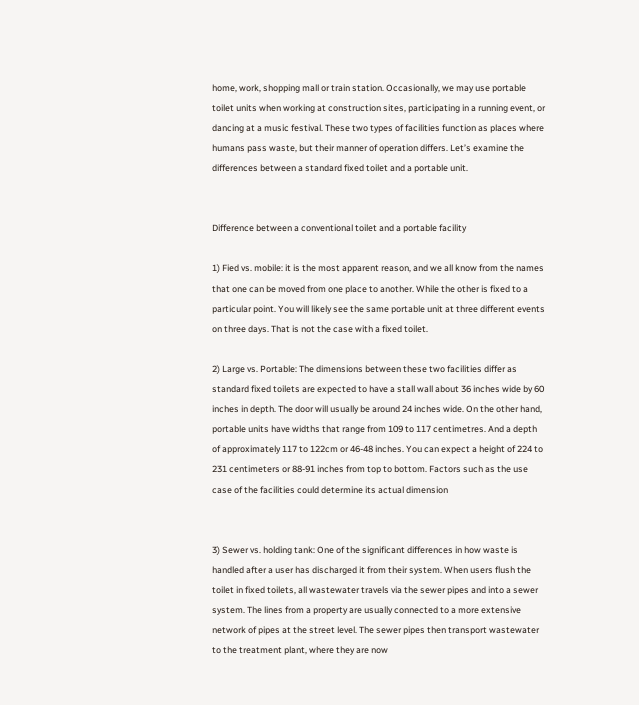home, work, shopping mall or train station. Occasionally, we may use portable toilet units when working at construction sites, participating in a running event, or dancing at a music festival. These two types of facilities function as places where humans pass waste, but their manner of operation differs. Let’s examine the differences between a standard fixed toilet and a portable unit.


Difference between a conventional toilet and a portable facility

1) Fied vs. mobile: it is the most apparent reason, and we all know from the names that one can be moved from one place to another. While the other is fixed to a particular point. You will likely see the same portable unit at three different events on three days. That is not the case with a fixed toilet.

2) Large vs. Portable: The dimensions between these two facilities differ as standard fixed toilets are expected to have a stall wall about 36 inches wide by 60 inches in depth. The door will usually be around 24 inches wide. On the other hand, portable units have widths that range from 109 to 117 centimetres. And a depth of approximately 117 to 122cm or 46-48 inches. You can expect a height of 224 to 231 centimeters or 88-91 inches from top to bottom. Factors such as the use case of the facilities could determine its actual dimension


3) Sewer vs. holding tank: One of the significant differences in how waste is handled after a user has discharged it from their system. When users flush the toilet in fixed toilets, all wastewater travels via the sewer pipes and into a sewer system. The lines from a property are usually connected to a more extensive network of pipes at the street level. The sewer pipes then transport wastewater to the treatment plant, where they are now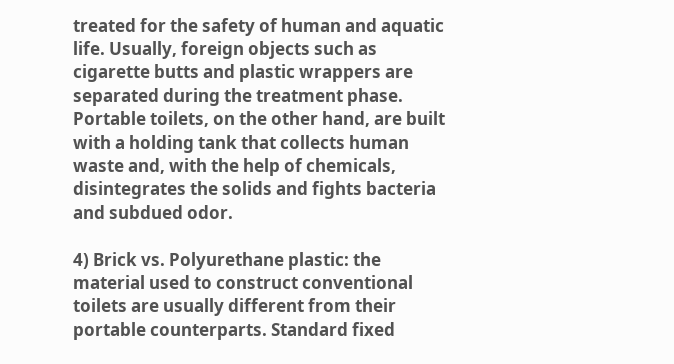treated for the safety of human and aquatic life. Usually, foreign objects such as cigarette butts and plastic wrappers are separated during the treatment phase. Portable toilets, on the other hand, are built with a holding tank that collects human waste and, with the help of chemicals, disintegrates the solids and fights bacteria and subdued odor.

4) Brick vs. Polyurethane plastic: the material used to construct conventional toilets are usually different from their portable counterparts. Standard fixed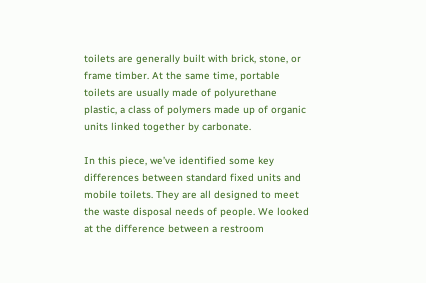toilets are generally built with brick, stone, or frame timber. At the same time, portable toilets are usually made of polyurethane plastic, a class of polymers made up of organic units linked together by carbonate.

In this piece, we’ve identified some key differences between standard fixed units and mobile toilets. They are all designed to meet the waste disposal needs of people. We looked at the difference between a restroom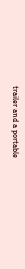trailer and a portable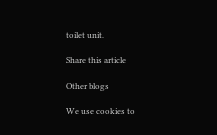toilet unit.

Share this article

Other blogs

We use cookies to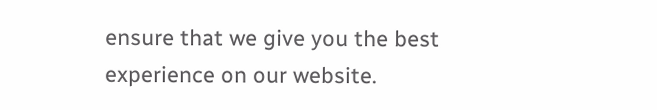ensure that we give you the best experience on our website.